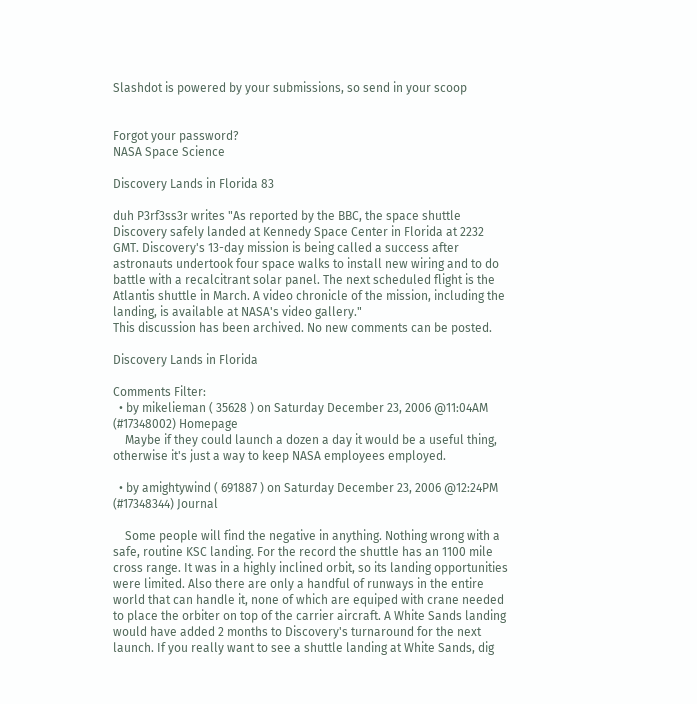Slashdot is powered by your submissions, so send in your scoop


Forgot your password?
NASA Space Science

Discovery Lands in Florida 83

duh P3rf3ss3r writes "As reported by the BBC, the space shuttle Discovery safely landed at Kennedy Space Center in Florida at 2232 GMT. Discovery's 13-day mission is being called a success after astronauts undertook four space walks to install new wiring and to do battle with a recalcitrant solar panel. The next scheduled flight is the Atlantis shuttle in March. A video chronicle of the mission, including the landing, is available at NASA's video gallery."
This discussion has been archived. No new comments can be posted.

Discovery Lands in Florida

Comments Filter:
  • by mikelieman ( 35628 ) on Saturday December 23, 2006 @11:04AM (#17348002) Homepage
    Maybe if they could launch a dozen a day it would be a useful thing, otherwise it's just a way to keep NASA employees employed.

  • by amightywind ( 691887 ) on Saturday December 23, 2006 @12:24PM (#17348344) Journal

    Some people will find the negative in anything. Nothing wrong with a safe, routine KSC landing. For the record the shuttle has an 1100 mile cross range. It was in a highly inclined orbit, so its landing opportunities were limited. Also there are only a handful of runways in the entire world that can handle it, none of which are equiped with crane needed to place the orbiter on top of the carrier aircraft. A White Sands landing would have added 2 months to Discovery's turnaround for the next launch. If you really want to see a shuttle landing at White Sands, dig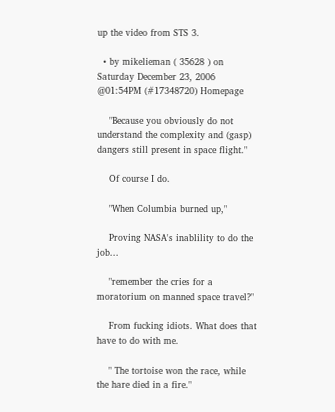up the video from STS 3.

  • by mikelieman ( 35628 ) on Saturday December 23, 2006 @01:54PM (#17348720) Homepage

    "Because you obviously do not understand the complexity and (gasp) dangers still present in space flight."

    Of course I do.

    "When Columbia burned up,"

    Proving NASA's inablility to do the job...

    "remember the cries for a moratorium on manned space travel?"

    From fucking idiots. What does that have to do with me.

    " The tortoise won the race, while the hare died in a fire."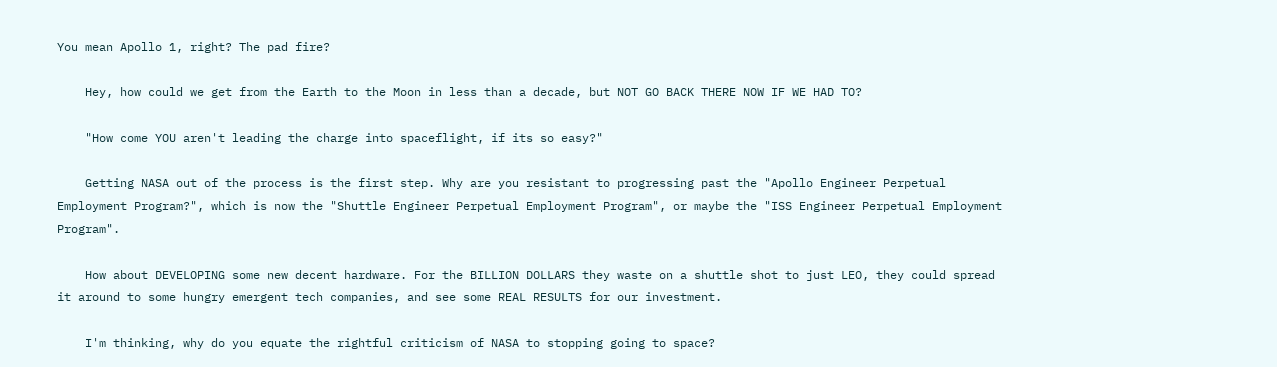You mean Apollo 1, right? The pad fire?

    Hey, how could we get from the Earth to the Moon in less than a decade, but NOT GO BACK THERE NOW IF WE HAD TO?

    "How come YOU aren't leading the charge into spaceflight, if its so easy?"

    Getting NASA out of the process is the first step. Why are you resistant to progressing past the "Apollo Engineer Perpetual Employment Program?", which is now the "Shuttle Engineer Perpetual Employment Program", or maybe the "ISS Engineer Perpetual Employment Program".

    How about DEVELOPING some new decent hardware. For the BILLION DOLLARS they waste on a shuttle shot to just LEO, they could spread it around to some hungry emergent tech companies, and see some REAL RESULTS for our investment.

    I'm thinking, why do you equate the rightful criticism of NASA to stopping going to space?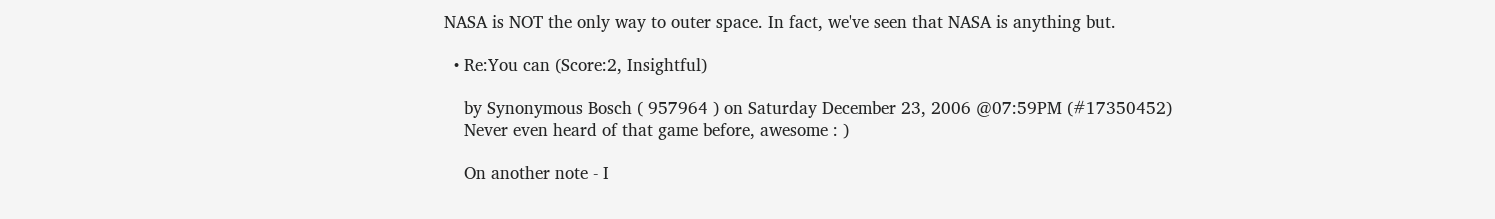NASA is NOT the only way to outer space. In fact, we've seen that NASA is anything but.

  • Re:You can (Score:2, Insightful)

    by Synonymous Bosch ( 957964 ) on Saturday December 23, 2006 @07:59PM (#17350452)
    Never even heard of that game before, awesome : )

    On another note - I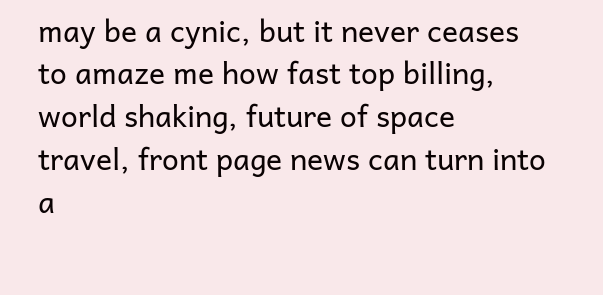may be a cynic, but it never ceases to amaze me how fast top billing, world shaking, future of space travel, front page news can turn into a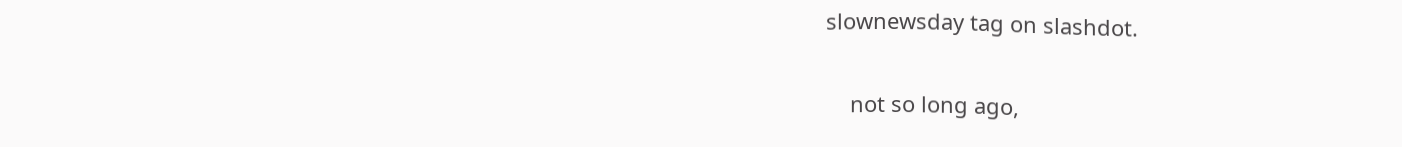slownewsday tag on slashdot.

    not so long ago,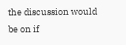the discussion would be on if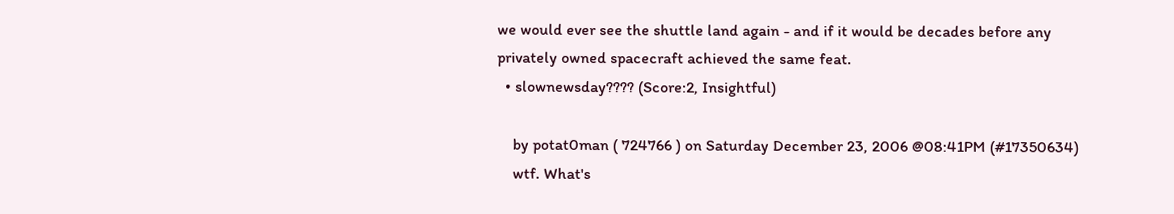we would ever see the shuttle land again - and if it would be decades before any privately owned spacecraft achieved the same feat.
  • slownewsday???? (Score:2, Insightful)

    by potat0man ( 724766 ) on Saturday December 23, 2006 @08:41PM (#17350634)
    wtf. What's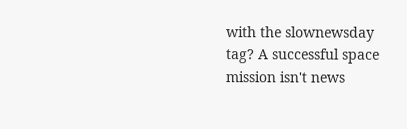with the slownewsday tag? A successful space mission isn't news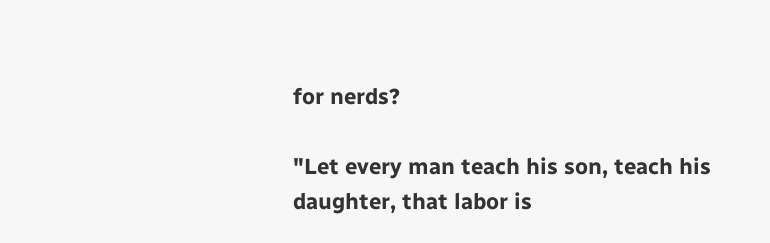for nerds?

"Let every man teach his son, teach his daughter, that labor is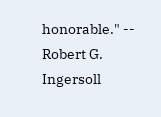honorable." -- Robert G. Ingersoll